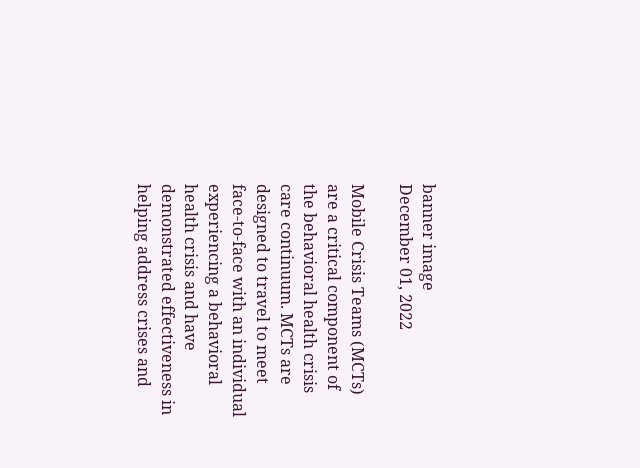banner image
December 01, 2022

Mobile Crisis Teams (MCTs) are a critical component of the behavioral health crisis care continuum. MCTs are designed to travel to meet face-to-face with an individual experiencing a behavioral health crisis and have demonstrated effectiveness in helping address crises and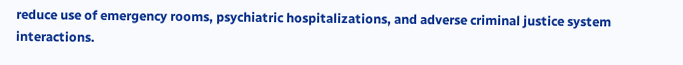reduce use of emergency rooms, psychiatric hospitalizations, and adverse criminal justice system interactions.